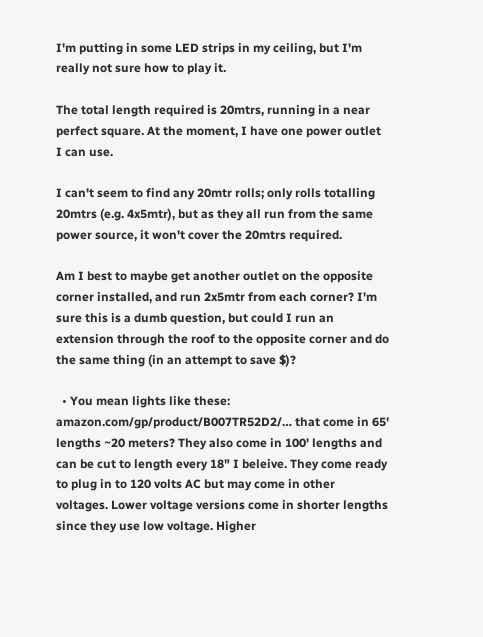I'm putting in some LED strips in my ceiling, but I'm really not sure how to play it.

The total length required is 20mtrs, running in a near perfect square. At the moment, I have one power outlet I can use.

I can't seem to find any 20mtr rolls; only rolls totalling 20mtrs (e.g. 4x5mtr), but as they all run from the same power source, it won't cover the 20mtrs required.

Am I best to maybe get another outlet on the opposite corner installed, and run 2x5mtr from each corner? I'm sure this is a dumb question, but could I run an extension through the roof to the opposite corner and do the same thing (in an attempt to save $)?

  • You mean lights like these: amazon.com/gp/product/B007TR52D2/… that come in 65' lengths ~20 meters? They also come in 100' lengths and can be cut to length every 18" I beleive. They come ready to plug in to 120 volts AC but may come in other voltages. Lower voltage versions come in shorter lengths since they use low voltage. Higher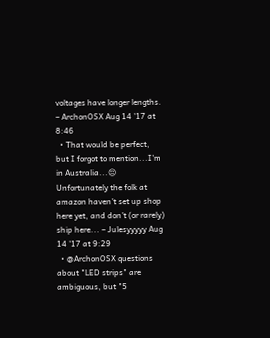voltages have longer lengths. – ArchonOSX Aug 14 '17 at 8:46
  • That would be perfect, but I forgot to mention...I'm in Australia...😔 Unfortunately the folk at amazon haven't set up shop here yet, and don't (or rarely) ship here... – Julesyyyyy Aug 14 '17 at 9:29
  • @ArchonOSX questions about "LED strips" are ambiguous, but "5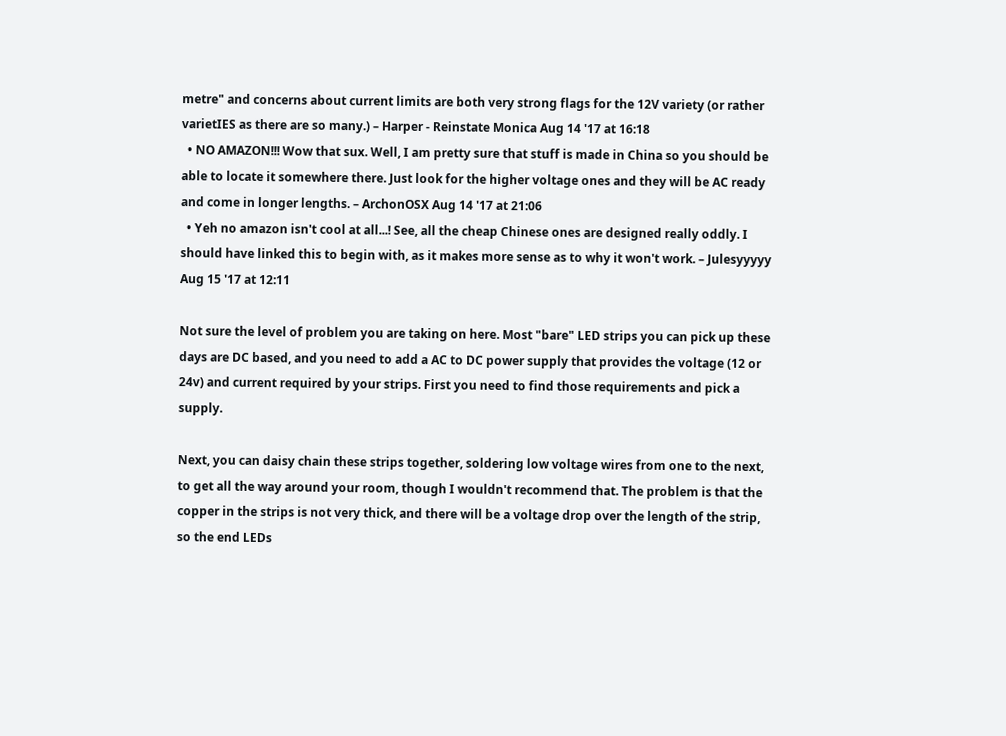metre" and concerns about current limits are both very strong flags for the 12V variety (or rather varietIES as there are so many.) – Harper - Reinstate Monica Aug 14 '17 at 16:18
  • NO AMAZON!!! Wow that sux. Well, I am pretty sure that stuff is made in China so you should be able to locate it somewhere there. Just look for the higher voltage ones and they will be AC ready and come in longer lengths. – ArchonOSX Aug 14 '17 at 21:06
  • Yeh no amazon isn't cool at all...! See, all the cheap Chinese ones are designed really oddly. I should have linked this to begin with, as it makes more sense as to why it won't work. – Julesyyyyy Aug 15 '17 at 12:11

Not sure the level of problem you are taking on here. Most "bare" LED strips you can pick up these days are DC based, and you need to add a AC to DC power supply that provides the voltage (12 or 24v) and current required by your strips. First you need to find those requirements and pick a supply.

Next, you can daisy chain these strips together, soldering low voltage wires from one to the next, to get all the way around your room, though I wouldn't recommend that. The problem is that the copper in the strips is not very thick, and there will be a voltage drop over the length of the strip, so the end LEDs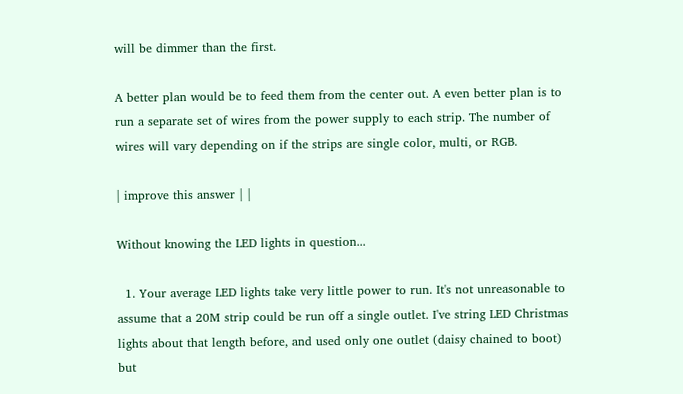will be dimmer than the first.

A better plan would be to feed them from the center out. A even better plan is to run a separate set of wires from the power supply to each strip. The number of wires will vary depending on if the strips are single color, multi, or RGB.

| improve this answer | |

Without knowing the LED lights in question...

  1. Your average LED lights take very little power to run. It's not unreasonable to assume that a 20M strip could be run off a single outlet. I've string LED Christmas lights about that length before, and used only one outlet (daisy chained to boot) but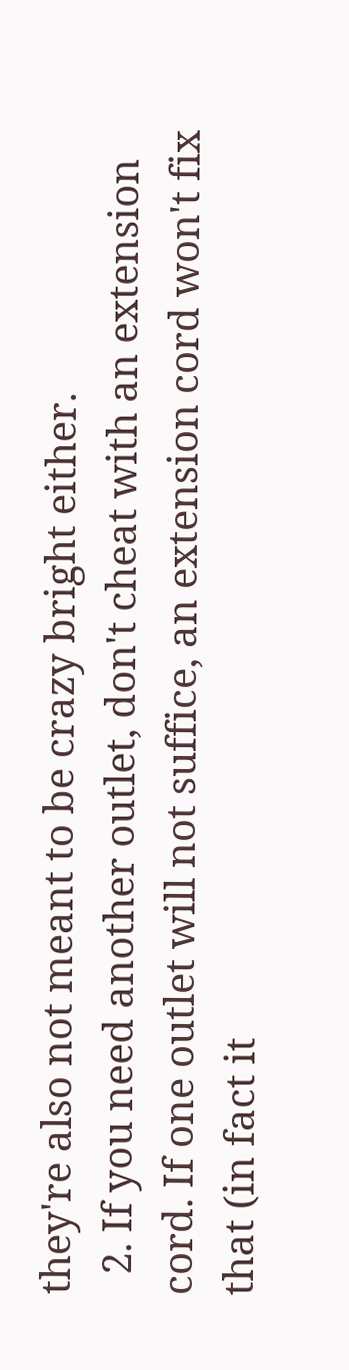they're also not meant to be crazy bright either.
  2. If you need another outlet, don't cheat with an extension cord. If one outlet will not suffice, an extension cord won't fix that (in fact it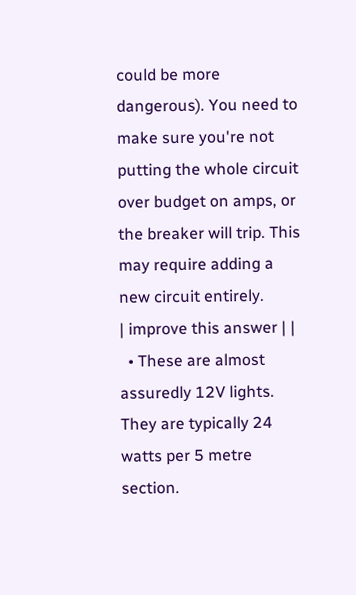could be more dangerous). You need to make sure you're not putting the whole circuit over budget on amps, or the breaker will trip. This may require adding a new circuit entirely.
| improve this answer | |
  • These are almost assuredly 12V lights. They are typically 24 watts per 5 metre section.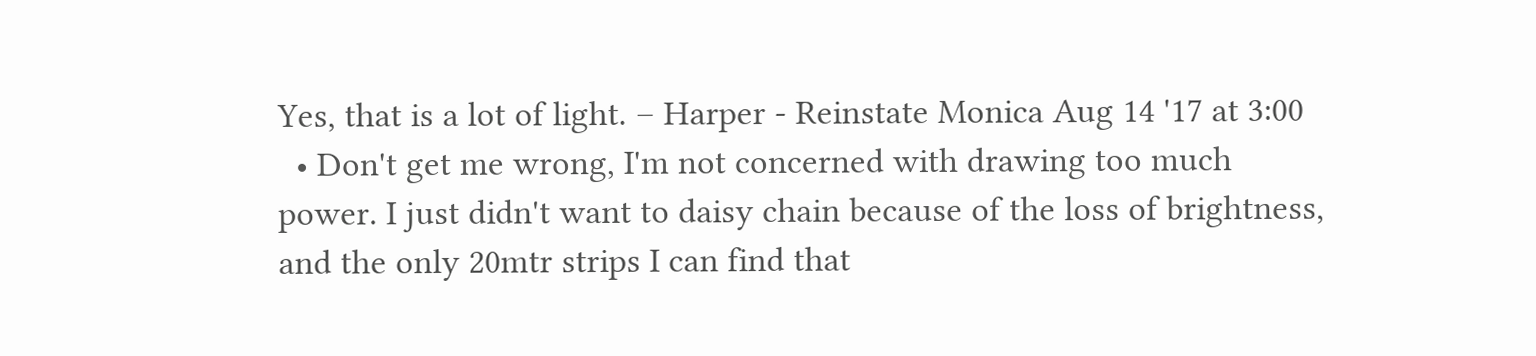Yes, that is a lot of light. – Harper - Reinstate Monica Aug 14 '17 at 3:00
  • Don't get me wrong, I'm not concerned with drawing too much power. I just didn't want to daisy chain because of the loss of brightness, and the only 20mtr strips I can find that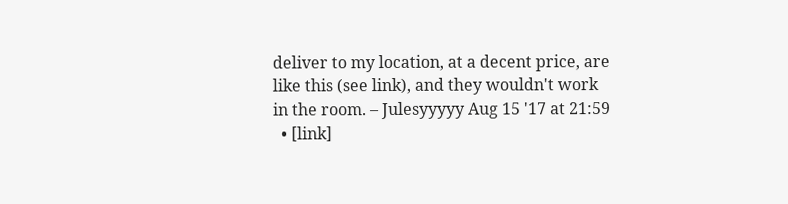deliver to my location, at a decent price, are like this (see link), and they wouldn't work in the room. – Julesyyyyy Aug 15 '17 at 21:59
  • [link]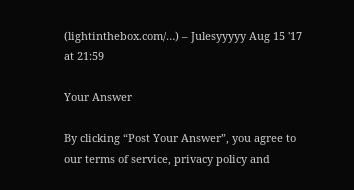(lightinthebox.com/…) – Julesyyyyy Aug 15 '17 at 21:59

Your Answer

By clicking “Post Your Answer”, you agree to our terms of service, privacy policy and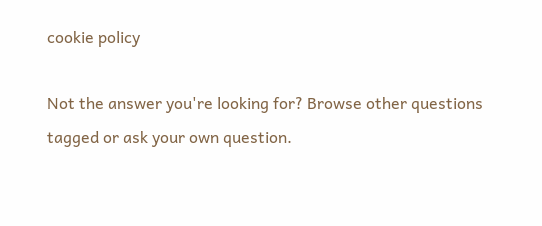cookie policy

Not the answer you're looking for? Browse other questions tagged or ask your own question.